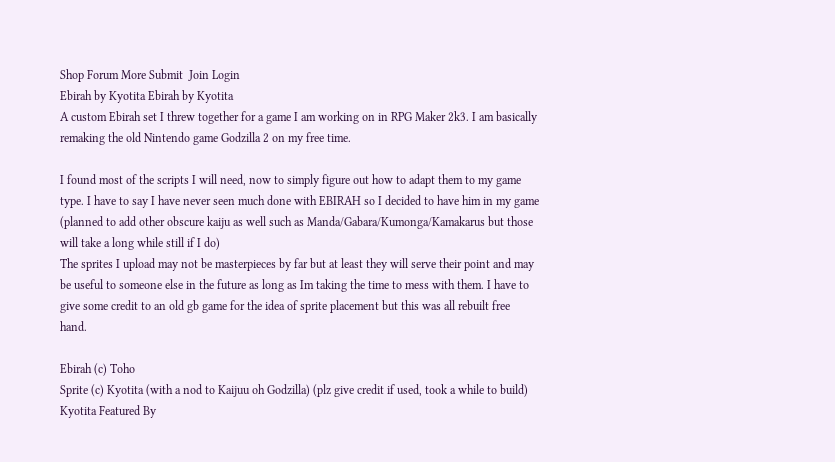Shop Forum More Submit  Join Login
Ebirah by Kyotita Ebirah by Kyotita
A custom Ebirah set I threw together for a game I am working on in RPG Maker 2k3. I am basically remaking the old Nintendo game Godzilla 2 on my free time.

I found most of the scripts I will need, now to simply figure out how to adapt them to my game type. I have to say I have never seen much done with EBIRAH so I decided to have him in my game (planned to add other obscure kaiju as well such as Manda/Gabara/Kumonga/Kamakarus but those will take a long while still if I do)
The sprites I upload may not be masterpieces by far but at least they will serve their point and may be useful to someone else in the future as long as Im taking the time to mess with them. I have to give some credit to an old gb game for the idea of sprite placement but this was all rebuilt free hand.

Ebirah (c) Toho
Sprite (c) Kyotita (with a nod to Kaijuu oh Godzilla) (plz give credit if used, took a while to build)
Kyotita Featured By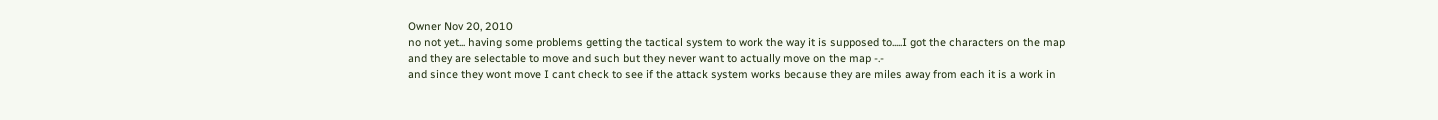Owner Nov 20, 2010
no not yet... having some problems getting the tactical system to work the way it is supposed to.....I got the characters on the map and they are selectable to move and such but they never want to actually move on the map -.-
and since they wont move I cant check to see if the attack system works because they are miles away from each it is a work in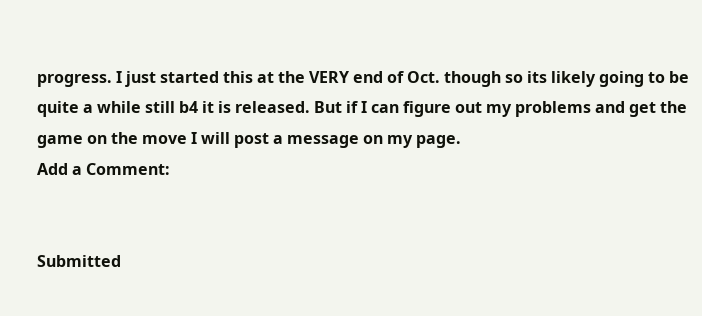progress. I just started this at the VERY end of Oct. though so its likely going to be quite a while still b4 it is released. But if I can figure out my problems and get the game on the move I will post a message on my page.
Add a Comment:


Submitted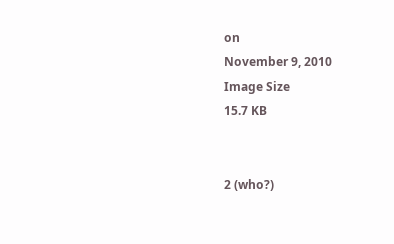on
November 9, 2010
Image Size
15.7 KB


2 (who?)